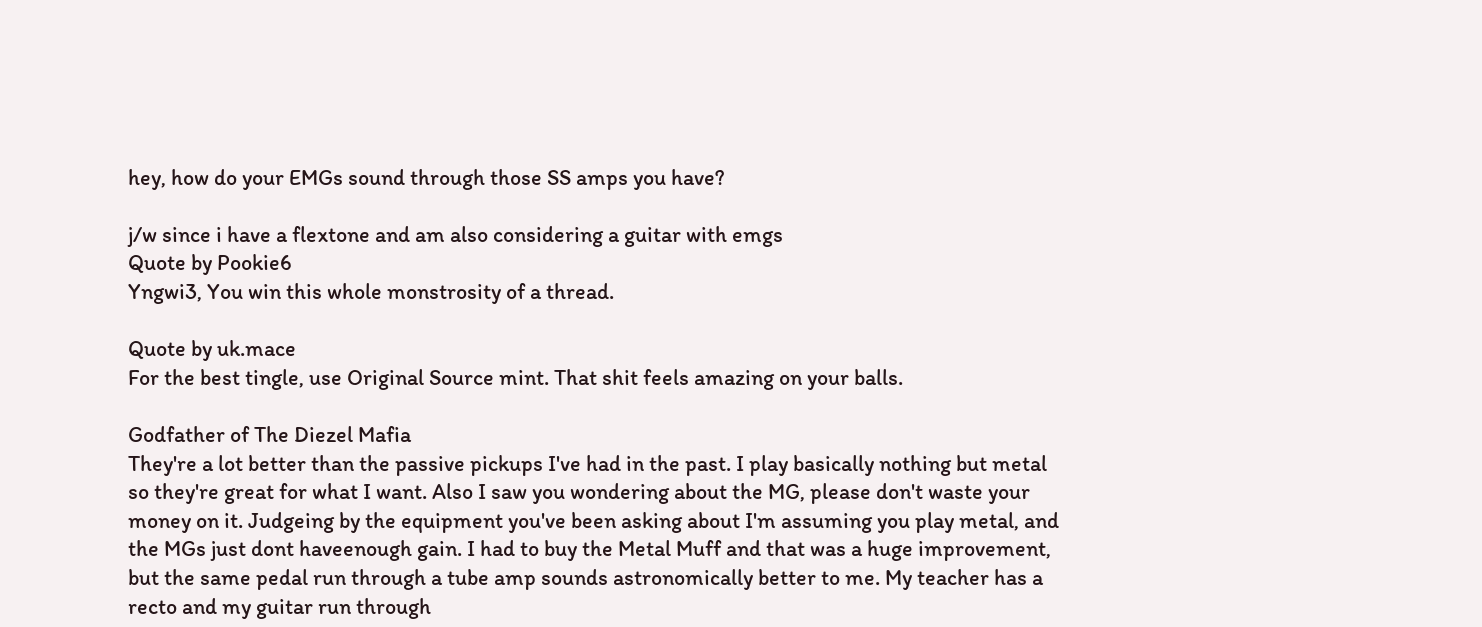hey, how do your EMGs sound through those SS amps you have?

j/w since i have a flextone and am also considering a guitar with emgs
Quote by Pookie6
Yngwi3, You win this whole monstrosity of a thread.

Quote by uk.mace
For the best tingle, use Original Source mint. That shit feels amazing on your balls.

Godfather of The Diezel Mafia
They're a lot better than the passive pickups I've had in the past. I play basically nothing but metal so they're great for what I want. Also I saw you wondering about the MG, please don't waste your money on it. Judgeing by the equipment you've been asking about I'm assuming you play metal, and the MGs just dont haveenough gain. I had to buy the Metal Muff and that was a huge improvement, but the same pedal run through a tube amp sounds astronomically better to me. My teacher has a recto and my guitar run through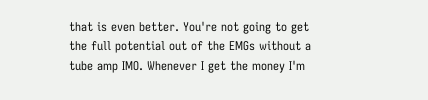that is even better. You're not going to get the full potential out of the EMGs without a tube amp IMO. Whenever I get the money I'm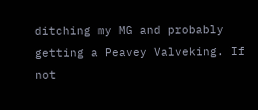ditching my MG and probably getting a Peavey Valveking. If not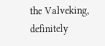the Valveking, definitely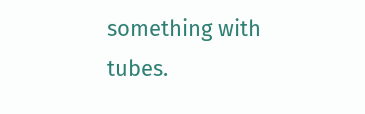something with tubes.